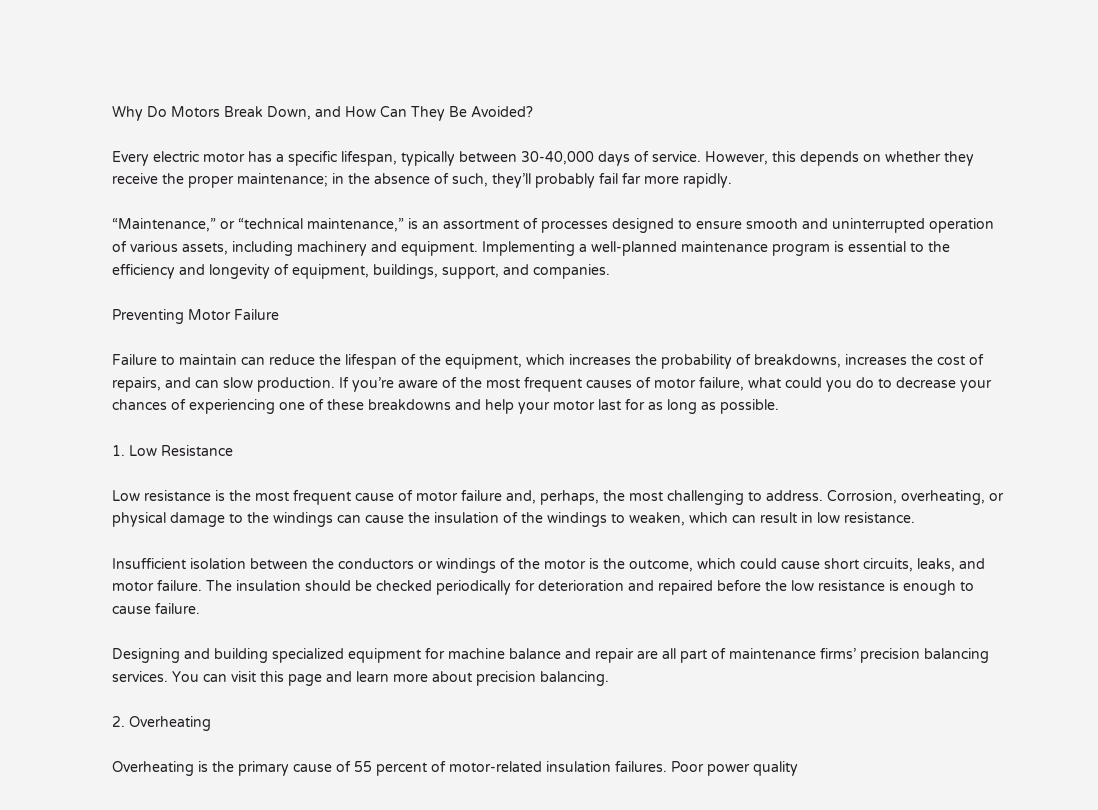Why Do Motors Break Down, and How Can They Be Avoided?

Every electric motor has a specific lifespan, typically between 30-40,000 days of service. However, this depends on whether they receive the proper maintenance; in the absence of such, they’ll probably fail far more rapidly.

“Maintenance,” or “technical maintenance,” is an assortment of processes designed to ensure smooth and uninterrupted operation of various assets, including machinery and equipment. Implementing a well-planned maintenance program is essential to the efficiency and longevity of equipment, buildings, support, and companies.

Preventing Motor Failure

Failure to maintain can reduce the lifespan of the equipment, which increases the probability of breakdowns, increases the cost of repairs, and can slow production. If you’re aware of the most frequent causes of motor failure, what could you do to decrease your chances of experiencing one of these breakdowns and help your motor last for as long as possible.

1. Low Resistance

Low resistance is the most frequent cause of motor failure and, perhaps, the most challenging to address. Corrosion, overheating, or physical damage to the windings can cause the insulation of the windings to weaken, which can result in low resistance.

Insufficient isolation between the conductors or windings of the motor is the outcome, which could cause short circuits, leaks, and motor failure. The insulation should be checked periodically for deterioration and repaired before the low resistance is enough to cause failure.

Designing and building specialized equipment for machine balance and repair are all part of maintenance firms’ precision balancing services. You can visit this page and learn more about precision balancing.

2. Overheating

Overheating is the primary cause of 55 percent of motor-related insulation failures. Poor power quality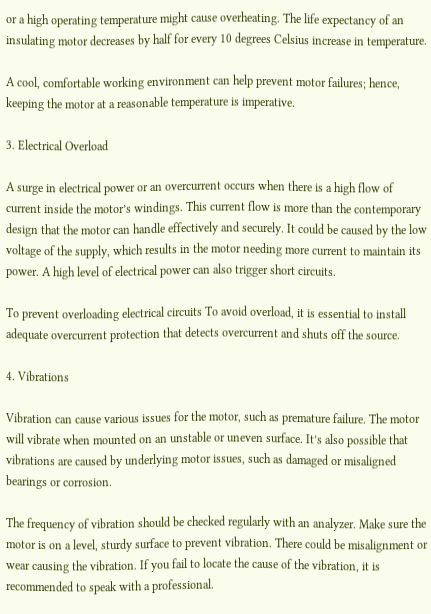or a high operating temperature might cause overheating. The life expectancy of an insulating motor decreases by half for every 10 degrees Celsius increase in temperature.

A cool, comfortable working environment can help prevent motor failures; hence, keeping the motor at a reasonable temperature is imperative.

3. Electrical Overload

A surge in electrical power or an overcurrent occurs when there is a high flow of current inside the motor’s windings. This current flow is more than the contemporary design that the motor can handle effectively and securely. It could be caused by the low voltage of the supply, which results in the motor needing more current to maintain its power. A high level of electrical power can also trigger short circuits.

To prevent overloading electrical circuits To avoid overload, it is essential to install adequate overcurrent protection that detects overcurrent and shuts off the source.

4. Vibrations

Vibration can cause various issues for the motor, such as premature failure. The motor will vibrate when mounted on an unstable or uneven surface. It’s also possible that vibrations are caused by underlying motor issues, such as damaged or misaligned bearings or corrosion.

The frequency of vibration should be checked regularly with an analyzer. Make sure the motor is on a level, sturdy surface to prevent vibration. There could be misalignment or wear causing the vibration. If you fail to locate the cause of the vibration, it is recommended to speak with a professional.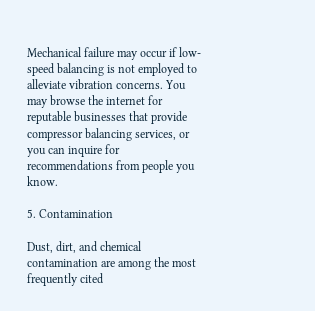Mechanical failure may occur if low-speed balancing is not employed to alleviate vibration concerns. You may browse the internet for reputable businesses that provide compressor balancing services, or you can inquire for recommendations from people you know.

5. Contamination

Dust, dirt, and chemical contamination are among the most frequently cited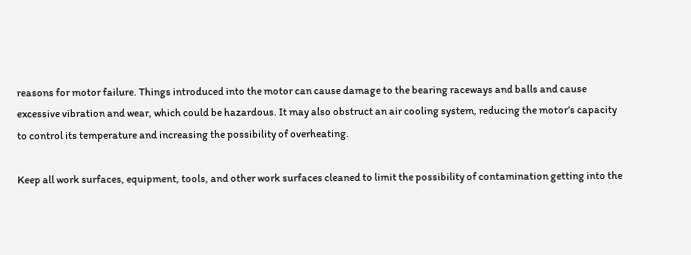reasons for motor failure. Things introduced into the motor can cause damage to the bearing raceways and balls and cause excessive vibration and wear, which could be hazardous. It may also obstruct an air cooling system, reducing the motor’s capacity to control its temperature and increasing the possibility of overheating.

Keep all work surfaces, equipment, tools, and other work surfaces cleaned to limit the possibility of contamination getting into the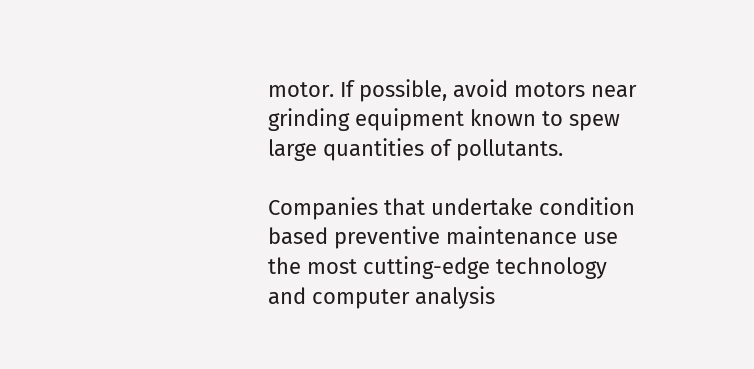motor. If possible, avoid motors near grinding equipment known to spew large quantities of pollutants.

Companies that undertake condition based preventive maintenance use the most cutting-edge technology and computer analysis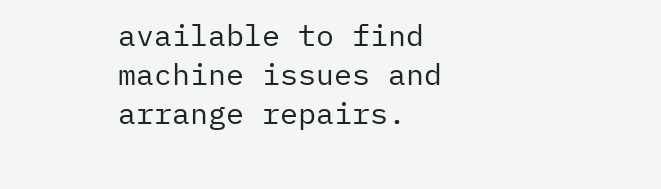available to find machine issues and arrange repairs.